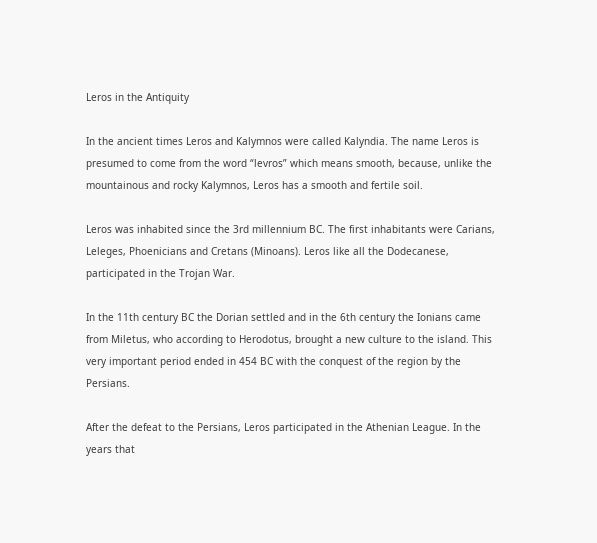Leros in the Antiquity

In the ancient times Leros and Kalymnos were called Kalyndia. The name Leros is presumed to come from the word “levros” which means smooth, because, unlike the mountainous and rocky Kalymnos, Leros has a smooth and fertile soil.

Leros was inhabited since the 3rd millennium BC. The first inhabitants were Carians, Leleges, Phoenicians and Cretans (Minoans). Leros like all the Dodecanese, participated in the Trojan War.

In the 11th century BC the Dorian settled and in the 6th century the Ionians came from Miletus, who according to Herodotus, brought a new culture to the island. This very important period ended in 454 BC with the conquest of the region by the Persians.

After the defeat to the Persians, Leros participated in the Athenian League. In the years that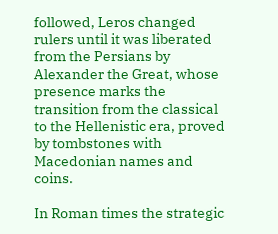followed, Leros changed rulers until it was liberated from the Persians by Alexander the Great, whose presence marks the transition from the classical to the Hellenistic era, proved by tombstones with Macedonian names and coins.

In Roman times the strategic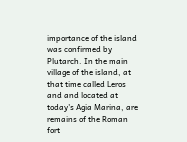importance of the island was confirmed by Plutarch. In the main village of the island, at that time called Leros and and located at today's Agia Marina, are remains of the Roman fort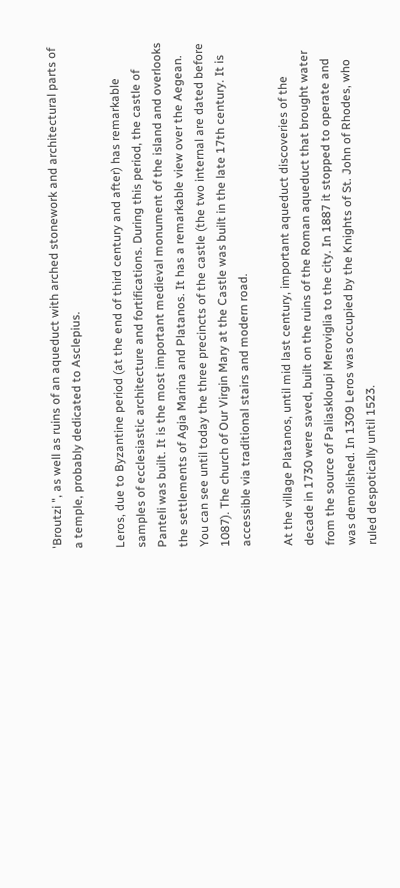'Broutzi ", as well as ruins of an aqueduct with arched stonework and architectural parts of a temple, probably dedicated to Asclepius.

Leros, due to Byzantine period (at the end of third century and after) has remarkable samples of ecclesiastic architecture and fortifications. During this period, the castle of Panteli was built. It is the most important medieval monument of the island and overlooks the settlements of Agia Marina and Platanos. It has a remarkable view over the Aegean. You can see until today the three precincts of the castle (the two internal are dated before 1087). The church of Our Virgin Mary at the Castle was built in the late 17th century. It is accessible via traditional stairs and modern road.

At the village Platanos, until mid last century, important aqueduct discoveries of the decade in 1730 were saved, built on the ruins of the Roman aqueduct that brought water from the source of Paliaskloupi Meroviglia to the city. In 1887 it stopped to operate and was demolished. In 1309 Leros was occupied by the Knights of St. John of Rhodes, who ruled despotically until 1523.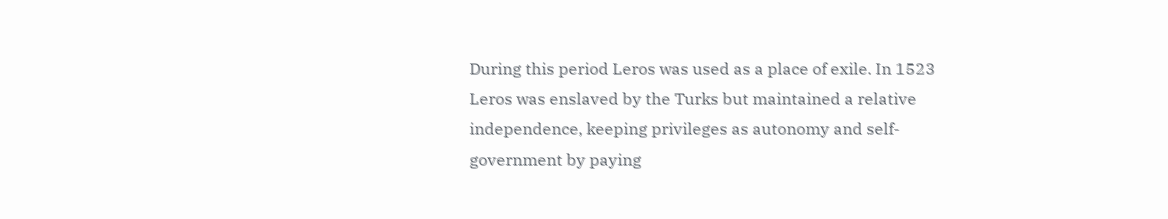During this period Leros was used as a place of exile. In 1523 Leros was enslaved by the Turks but maintained a relative independence, keeping privileges as autonomy and self-government by paying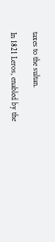taxes to the sultan.

In 1821 Leros, enabled by the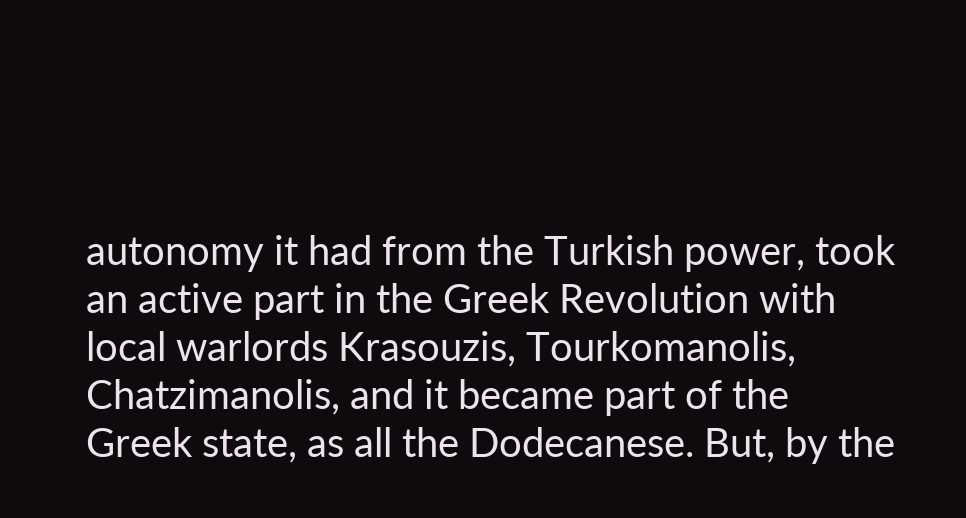autonomy it had from the Turkish power, took an active part in the Greek Revolution with local warlords Krasouzis, Tourkomanolis, Chatzimanolis, and it became part of the Greek state, as all the Dodecanese. But, by the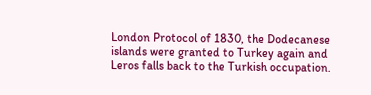London Protocol of 1830, the Dodecanese islands were granted to Turkey again and Leros falls back to the Turkish occupation.